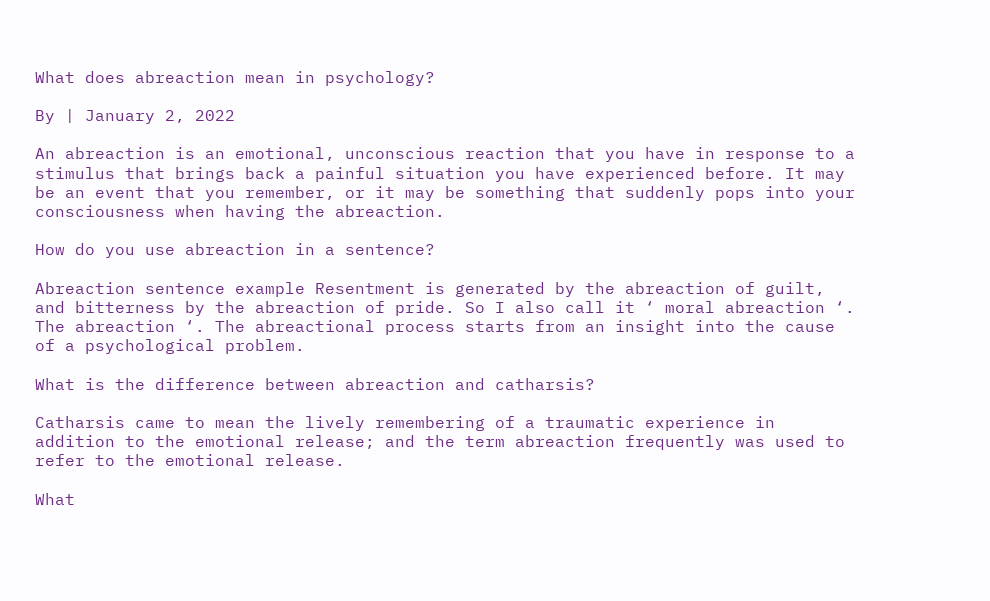What does abreaction mean in psychology?

By | January 2, 2022

An abreaction is an emotional, unconscious reaction that you have in response to a stimulus that brings back a painful situation you have experienced before. It may be an event that you remember, or it may be something that suddenly pops into your consciousness when having the abreaction.

How do you use abreaction in a sentence?

Abreaction sentence example Resentment is generated by the abreaction of guilt, and bitterness by the abreaction of pride. So I also call it ‘ moral abreaction ‘. The abreaction ‘. The abreactional process starts from an insight into the cause of a psychological problem.

What is the difference between abreaction and catharsis?

Catharsis came to mean the lively remembering of a traumatic experience in addition to the emotional release; and the term abreaction frequently was used to refer to the emotional release.

What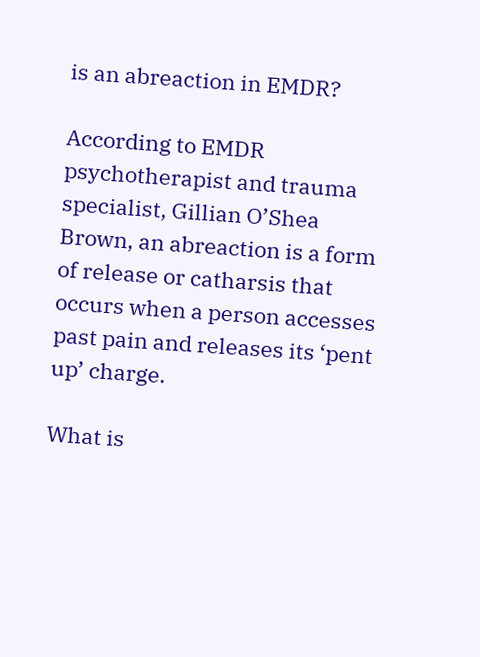is an abreaction in EMDR?

According to EMDR psychotherapist and trauma specialist, Gillian O’Shea Brown, an abreaction is a form of release or catharsis that occurs when a person accesses past pain and releases its ‘pent up’ charge.

What is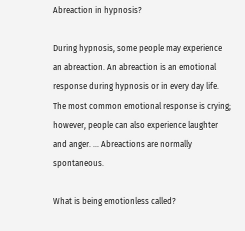Abreaction in hypnosis?

During hypnosis, some people may experience an abreaction. An abreaction is an emotional response during hypnosis or in every day life. The most common emotional response is crying; however, people can also experience laughter and anger. … Abreactions are normally spontaneous.

What is being emotionless called?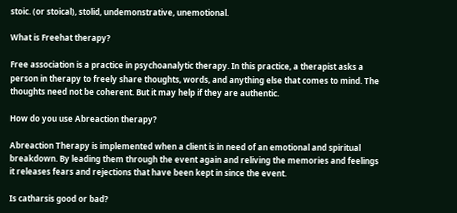stoic. (or stoical), stolid, undemonstrative, unemotional.

What is Freehat therapy?

Free association is a practice in psychoanalytic therapy. In this practice, a therapist asks a person in therapy to freely share thoughts, words, and anything else that comes to mind. The thoughts need not be coherent. But it may help if they are authentic.

How do you use Abreaction therapy?

Abreaction Therapy is implemented when a client is in need of an emotional and spiritual breakdown. By leading them through the event again and reliving the memories and feelings it releases fears and rejections that have been kept in since the event.

Is catharsis good or bad?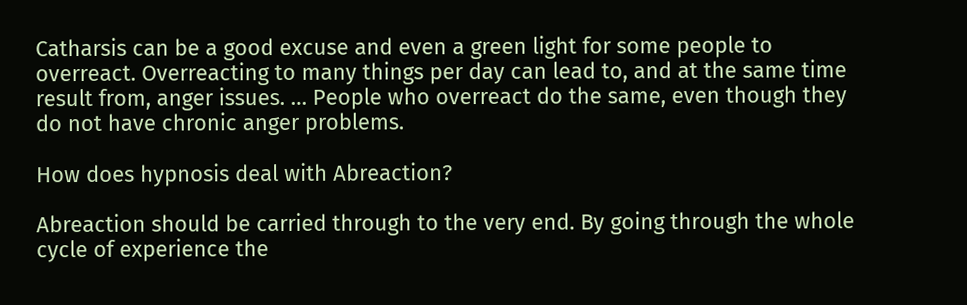Catharsis can be a good excuse and even a green light for some people to overreact. Overreacting to many things per day can lead to, and at the same time result from, anger issues. … People who overreact do the same, even though they do not have chronic anger problems.

How does hypnosis deal with Abreaction?

Abreaction should be carried through to the very end. By going through the whole cycle of experience the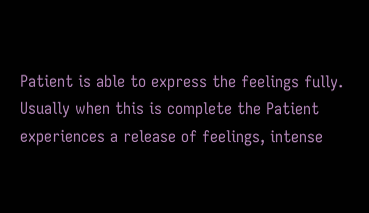Patient is able to express the feelings fully. Usually when this is complete the Patient experiences a release of feelings, intense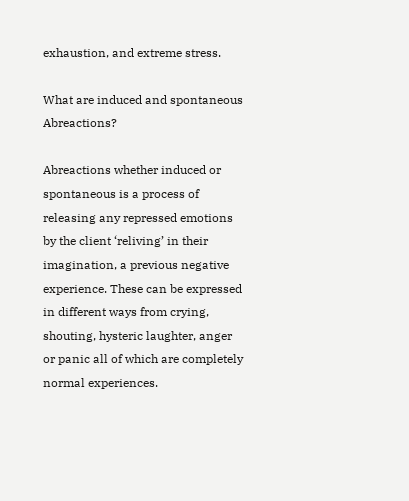exhaustion, and extreme stress.

What are induced and spontaneous Abreactions?

Abreactions whether induced or spontaneous is a process of releasing any repressed emotions by the client ‘reliving’ in their imagination, a previous negative experience. These can be expressed in different ways from crying, shouting, hysteric laughter, anger or panic all of which are completely normal experiences.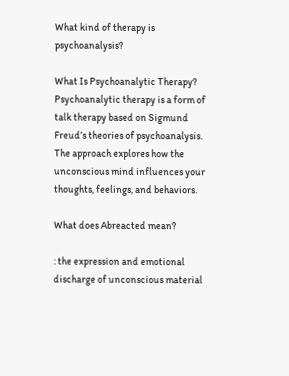What kind of therapy is psychoanalysis?

What Is Psychoanalytic Therapy? Psychoanalytic therapy is a form of talk therapy based on Sigmund Freud’s theories of psychoanalysis. The approach explores how the unconscious mind influences your thoughts, feelings, and behaviors.

What does Abreacted mean?

: the expression and emotional discharge of unconscious material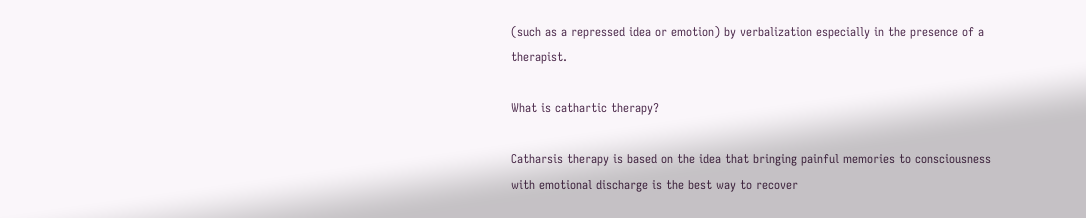(such as a repressed idea or emotion) by verbalization especially in the presence of a therapist.

What is cathartic therapy?

Catharsis therapy is based on the idea that bringing painful memories to consciousness with emotional discharge is the best way to recover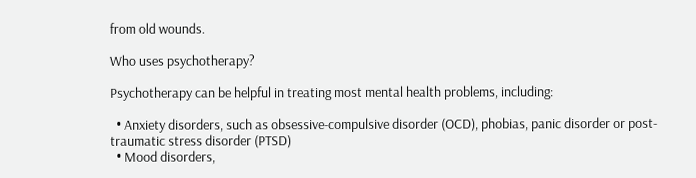from old wounds.

Who uses psychotherapy?

Psychotherapy can be helpful in treating most mental health problems, including:

  • Anxiety disorders, such as obsessive-compulsive disorder (OCD), phobias, panic disorder or post-traumatic stress disorder (PTSD)
  • Mood disorders,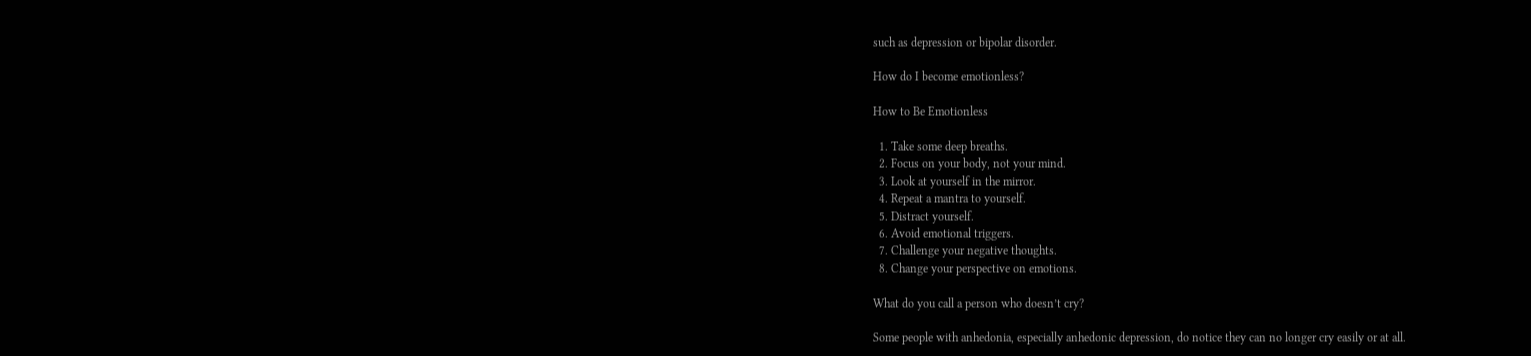such as depression or bipolar disorder.

How do I become emotionless?

How to Be Emotionless

  1. Take some deep breaths.
  2. Focus on your body, not your mind.
  3. Look at yourself in the mirror.
  4. Repeat a mantra to yourself.
  5. Distract yourself.
  6. Avoid emotional triggers.
  7. Challenge your negative thoughts.
  8. Change your perspective on emotions.

What do you call a person who doesn’t cry?

Some people with anhedonia, especially anhedonic depression, do notice they can no longer cry easily or at all.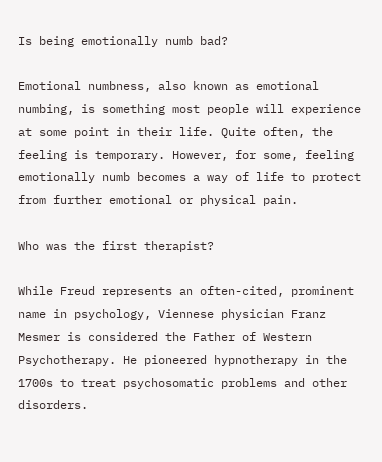Is being emotionally numb bad?

Emotional numbness, also known as emotional numbing, is something most people will experience at some point in their life. Quite often, the feeling is temporary. However, for some, feeling emotionally numb becomes a way of life to protect from further emotional or physical pain.

Who was the first therapist?

While Freud represents an often-cited, prominent name in psychology, Viennese physician Franz Mesmer is considered the Father of Western Psychotherapy. He pioneered hypnotherapy in the 1700s to treat psychosomatic problems and other disorders.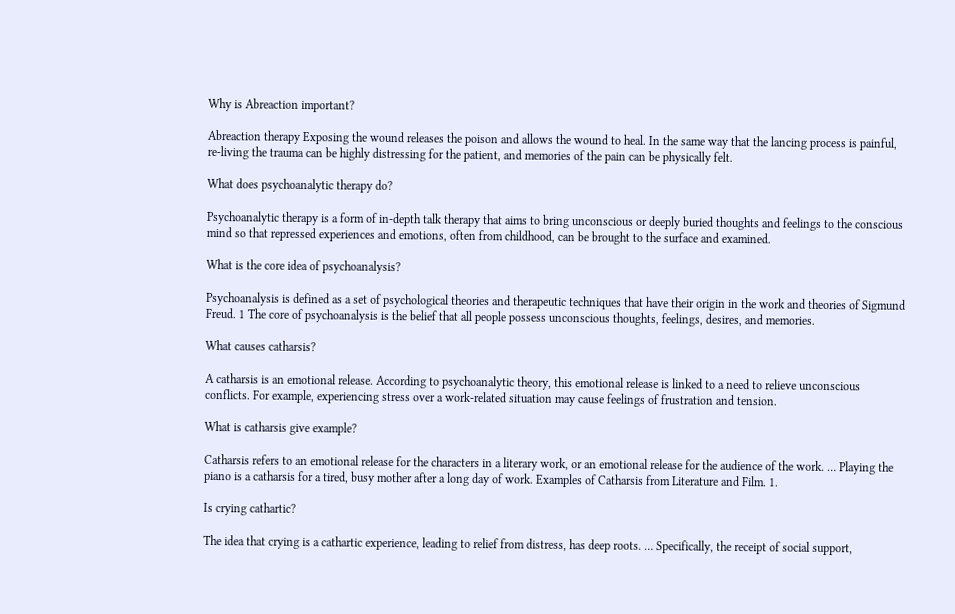Why is Abreaction important?

Abreaction therapy Exposing the wound releases the poison and allows the wound to heal. In the same way that the lancing process is painful, re-living the trauma can be highly distressing for the patient, and memories of the pain can be physically felt.

What does psychoanalytic therapy do?

Psychoanalytic therapy is a form of in-depth talk therapy that aims to bring unconscious or deeply buried thoughts and feelings to the conscious mind so that repressed experiences and emotions, often from childhood, can be brought to the surface and examined.

What is the core idea of psychoanalysis?

Psychoanalysis is defined as a set of psychological theories and therapeutic techniques that have their origin in the work and theories of Sigmund Freud. 1 The core of psychoanalysis is the belief that all people possess unconscious thoughts, feelings, desires, and memories.

What causes catharsis?

A catharsis is an emotional release. According to psychoanalytic theory, this emotional release is linked to a need to relieve unconscious conflicts. For example, experiencing stress over a work-related situation may cause feelings of frustration and tension.

What is catharsis give example?

Catharsis refers to an emotional release for the characters in a literary work, or an emotional release for the audience of the work. … Playing the piano is a catharsis for a tired, busy mother after a long day of work. Examples of Catharsis from Literature and Film. 1.

Is crying cathartic?

The idea that crying is a cathartic experience, leading to relief from distress, has deep roots. … Specifically, the receipt of social support,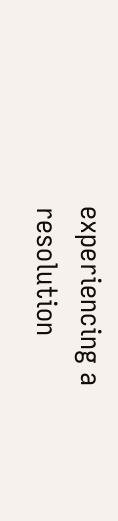experiencing a resolution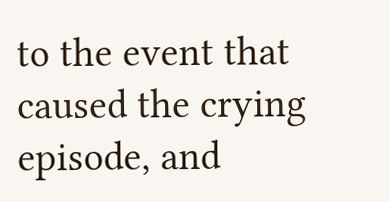to the event that caused the crying episode, and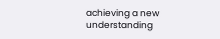achieving a new understanding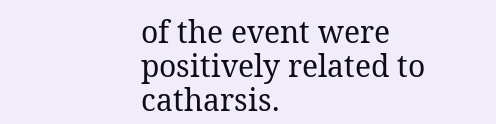of the event were positively related to catharsis.